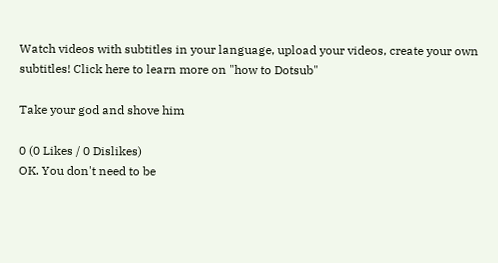Watch videos with subtitles in your language, upload your videos, create your own subtitles! Click here to learn more on "how to Dotsub"

Take your god and shove him

0 (0 Likes / 0 Dislikes)
OK. You don't need to be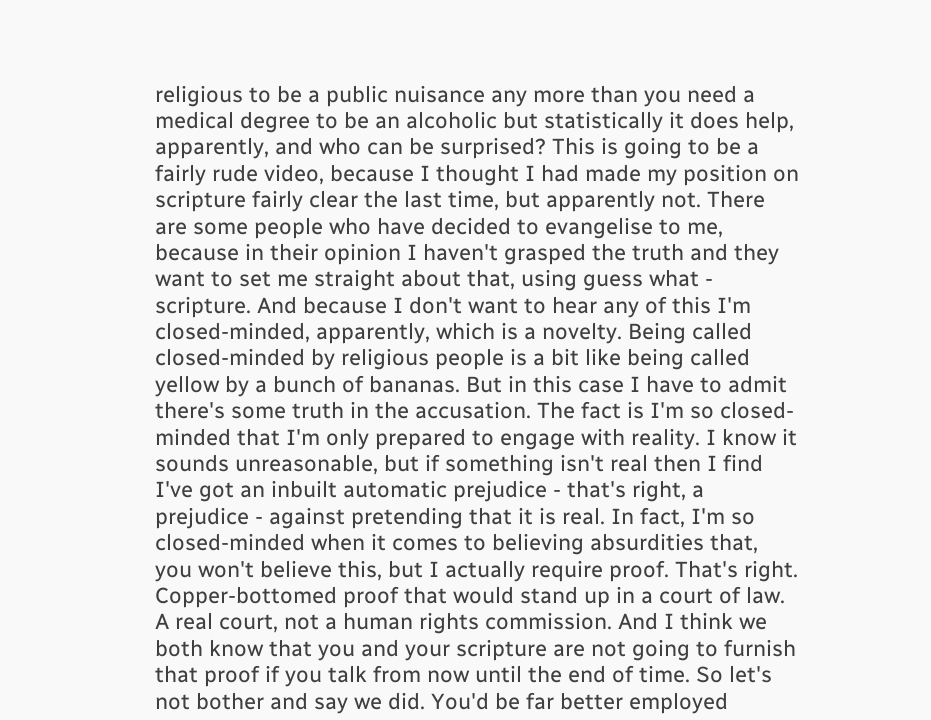religious to be a public nuisance any more than you need a medical degree to be an alcoholic but statistically it does help, apparently, and who can be surprised? This is going to be a fairly rude video, because I thought I had made my position on scripture fairly clear the last time, but apparently not. There are some people who have decided to evangelise to me, because in their opinion I haven't grasped the truth and they want to set me straight about that, using guess what - scripture. And because I don't want to hear any of this I'm closed-minded, apparently, which is a novelty. Being called closed-minded by religious people is a bit like being called yellow by a bunch of bananas. But in this case I have to admit there's some truth in the accusation. The fact is I'm so closed-minded that I'm only prepared to engage with reality. I know it sounds unreasonable, but if something isn't real then I find I've got an inbuilt automatic prejudice - that's right, a prejudice - against pretending that it is real. In fact, I'm so closed-minded when it comes to believing absurdities that, you won't believe this, but I actually require proof. That's right. Copper-bottomed proof that would stand up in a court of law. A real court, not a human rights commission. And I think we both know that you and your scripture are not going to furnish that proof if you talk from now until the end of time. So let's not bother and say we did. You'd be far better employed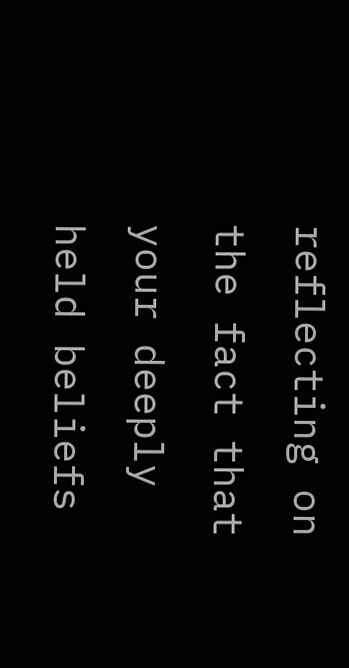reflecting on the fact that your deeply held beliefs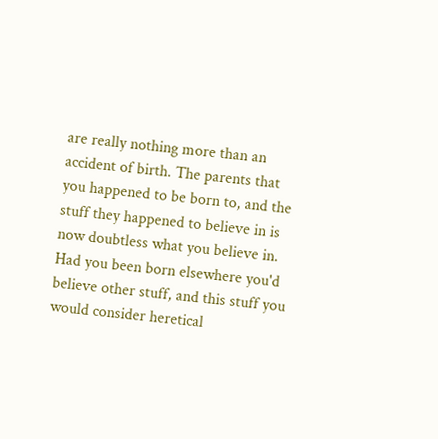are really nothing more than an accident of birth. The parents that you happened to be born to, and the stuff they happened to believe in is now doubtless what you believe in. Had you been born elsewhere you'd believe other stuff, and this stuff you would consider heretical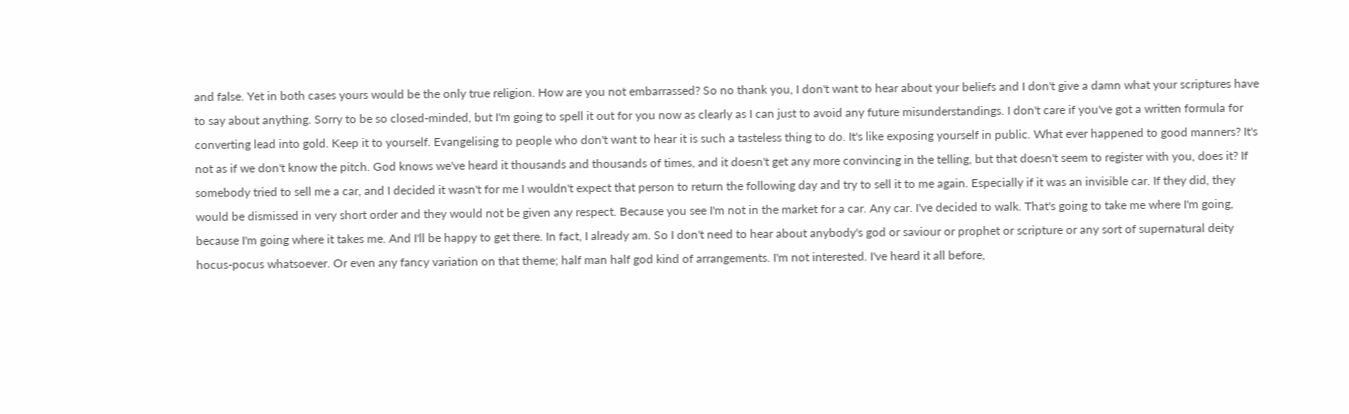and false. Yet in both cases yours would be the only true religion. How are you not embarrassed? So no thank you, I don't want to hear about your beliefs and I don't give a damn what your scriptures have to say about anything. Sorry to be so closed-minded, but I'm going to spell it out for you now as clearly as I can just to avoid any future misunderstandings. I don't care if you've got a written formula for converting lead into gold. Keep it to yourself. Evangelising to people who don't want to hear it is such a tasteless thing to do. It's like exposing yourself in public. What ever happened to good manners? It's not as if we don't know the pitch. God knows we've heard it thousands and thousands of times, and it doesn't get any more convincing in the telling, but that doesn't seem to register with you, does it? If somebody tried to sell me a car, and I decided it wasn't for me I wouldn't expect that person to return the following day and try to sell it to me again. Especially if it was an invisible car. If they did, they would be dismissed in very short order and they would not be given any respect. Because you see I'm not in the market for a car. Any car. I've decided to walk. That's going to take me where I'm going, because I'm going where it takes me. And I'll be happy to get there. In fact, I already am. So I don't need to hear about anybody's god or saviour or prophet or scripture or any sort of supernatural deity hocus-pocus whatsoever. Or even any fancy variation on that theme; half man half god kind of arrangements. I'm not interested. I've heard it all before,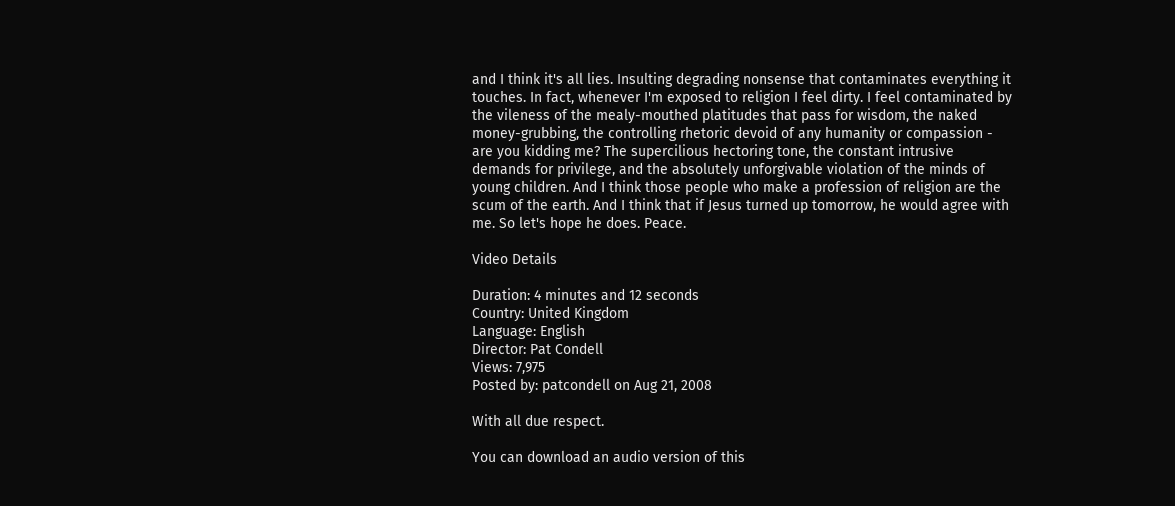and I think it's all lies. Insulting degrading nonsense that contaminates everything it touches. In fact, whenever I'm exposed to religion I feel dirty. I feel contaminated by the vileness of the mealy-mouthed platitudes that pass for wisdom, the naked money-grubbing, the controlling rhetoric devoid of any humanity or compassion - are you kidding me? The supercilious hectoring tone, the constant intrusive demands for privilege, and the absolutely unforgivable violation of the minds of young children. And I think those people who make a profession of religion are the scum of the earth. And I think that if Jesus turned up tomorrow, he would agree with me. So let's hope he does. Peace.

Video Details

Duration: 4 minutes and 12 seconds
Country: United Kingdom
Language: English
Director: Pat Condell
Views: 7,975
Posted by: patcondell on Aug 21, 2008

With all due respect.

You can download an audio version of this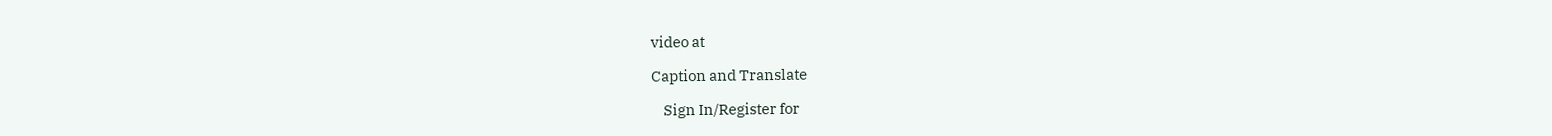video at

Caption and Translate

    Sign In/Register for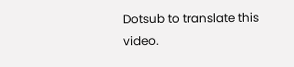Dotsub to translate this video.